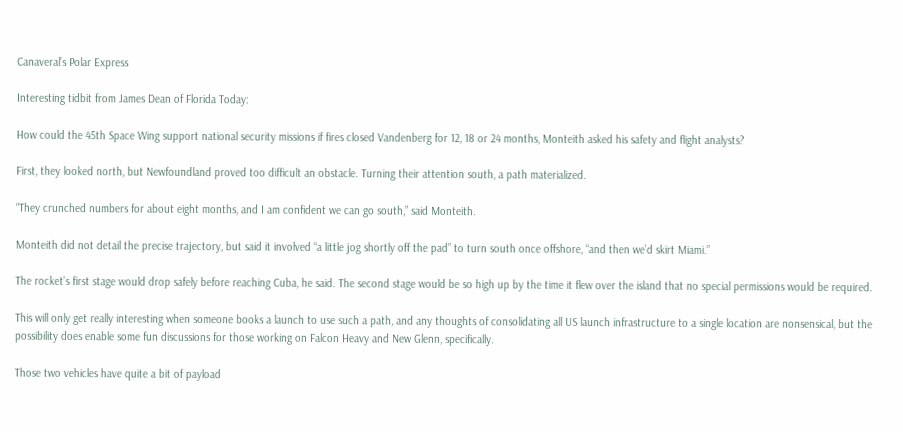Canaveral’s Polar Express

Interesting tidbit from James Dean of Florida Today:

How could the 45th Space Wing support national security missions if fires closed Vandenberg for 12, 18 or 24 months, Monteith asked his safety and flight analysts?

First, they looked north, but Newfoundland proved too difficult an obstacle. Turning their attention south, a path materialized.

“They crunched numbers for about eight months, and I am confident we can go south,” said Monteith.

Monteith did not detail the precise trajectory, but said it involved “a little jog shortly off the pad” to turn south once offshore, “and then we’d skirt Miami.”

The rocket’s first stage would drop safely before reaching Cuba, he said. The second stage would be so high up by the time it flew over the island that no special permissions would be required.

This will only get really interesting when someone books a launch to use such a path, and any thoughts of consolidating all US launch infrastructure to a single location are nonsensical, but the possibility does enable some fun discussions for those working on Falcon Heavy and New Glenn, specifically.

Those two vehicles have quite a bit of payload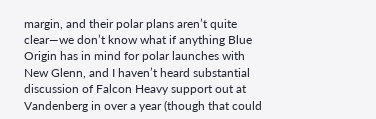margin, and their polar plans aren’t quite clear—we don’t know what if anything Blue Origin has in mind for polar launches with New Glenn, and I haven’t heard substantial discussion of Falcon Heavy support out at Vandenberg in over a year (though that could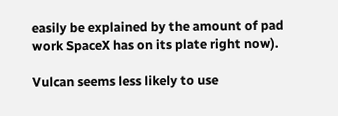easily be explained by the amount of pad work SpaceX has on its plate right now).

Vulcan seems less likely to use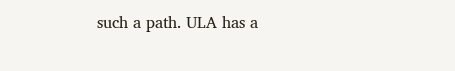such a path. ULA has a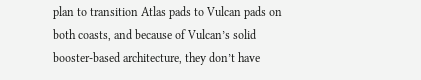plan to transition Atlas pads to Vulcan pads on both coasts, and because of Vulcan’s solid booster-based architecture, they don’t have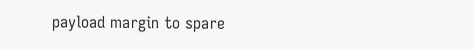payload margin to spare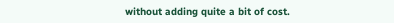without adding quite a bit of cost.